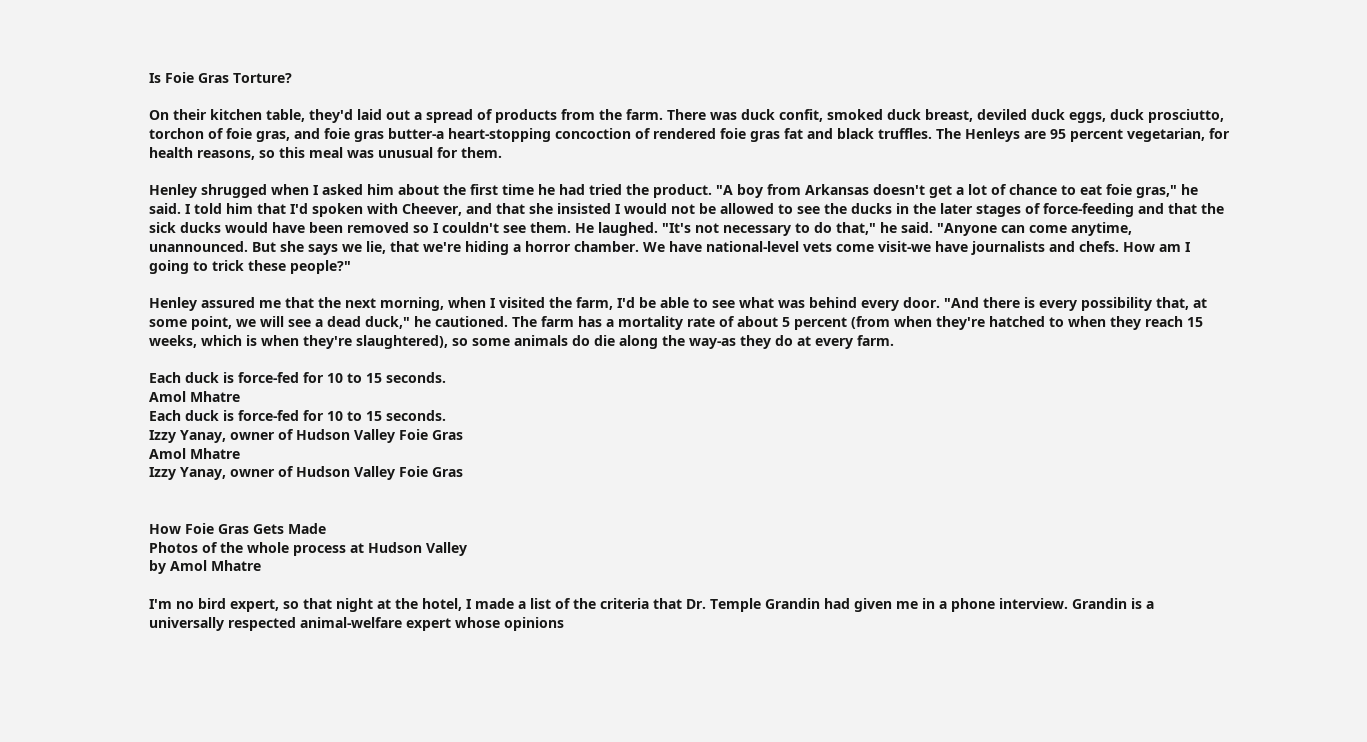Is Foie Gras Torture?

On their kitchen table, they'd laid out a spread of products from the farm. There was duck confit, smoked duck breast, deviled duck eggs, duck prosciutto, torchon of foie gras, and foie gras butter-a heart-stopping concoction of rendered foie gras fat and black truffles. The Henleys are 95 percent vegetarian, for health reasons, so this meal was unusual for them.

Henley shrugged when I asked him about the first time he had tried the product. "A boy from Arkansas doesn't get a lot of chance to eat foie gras," he said. I told him that I'd spoken with Cheever, and that she insisted I would not be allowed to see the ducks in the later stages of force-feeding and that the sick ducks would have been removed so I couldn't see them. He laughed. "It's not necessary to do that," he said. "Anyone can come anytime, unannounced. But she says we lie, that we're hiding a horror chamber. We have national-level vets come visit-we have journalists and chefs. How am I going to trick these people?"

Henley assured me that the next morning, when I visited the farm, I'd be able to see what was behind every door. "And there is every possibility that, at some point, we will see a dead duck," he cautioned. The farm has a mortality rate of about 5 percent (from when they're hatched to when they reach 15 weeks, which is when they're slaughtered), so some animals do die along the way-as they do at every farm.

Each duck is force-fed for 10 to 15 seconds.
Amol Mhatre
Each duck is force-fed for 10 to 15 seconds.
Izzy Yanay, owner of Hudson Valley Foie Gras
Amol Mhatre
Izzy Yanay, owner of Hudson Valley Foie Gras


How Foie Gras Gets Made
Photos of the whole process at Hudson Valley
by Amol Mhatre

I'm no bird expert, so that night at the hotel, I made a list of the criteria that Dr. Temple Grandin had given me in a phone interview. Grandin is a universally respected animal-welfare expert whose opinions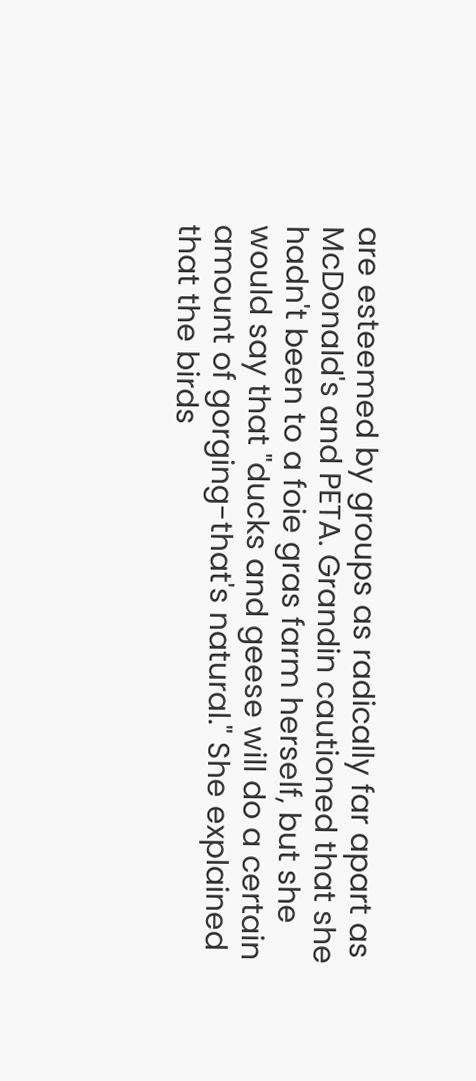are esteemed by groups as radically far apart as McDonald's and PETA. Grandin cautioned that she hadn't been to a foie gras farm herself, but she would say that "ducks and geese will do a certain amount of gorging-that's natural." She explained that the birds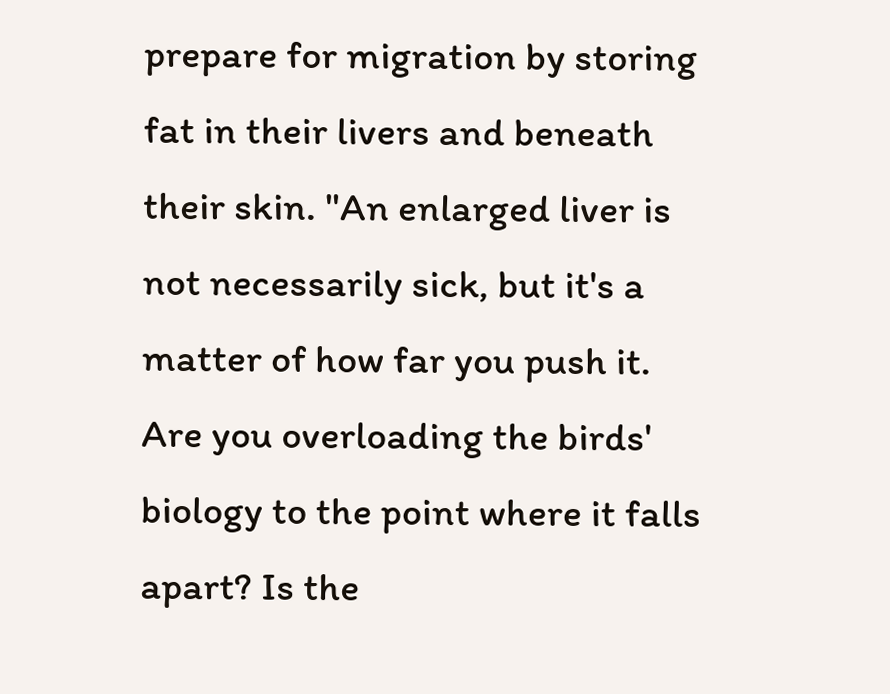prepare for migration by storing fat in their livers and beneath their skin. "An enlarged liver is not necessarily sick, but it's a matter of how far you push it. Are you overloading the birds' biology to the point where it falls apart? Is the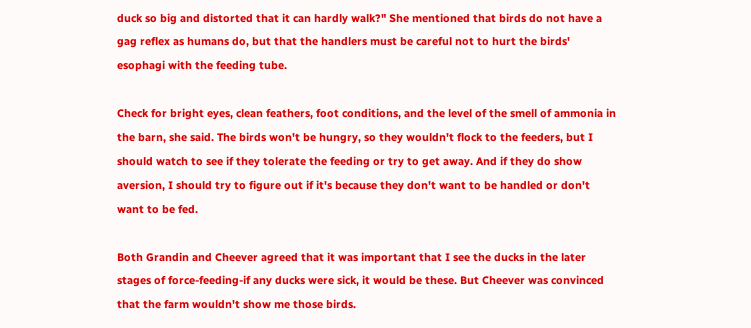duck so big and distorted that it can hardly walk?" She mentioned that birds do not have a gag reflex as humans do, but that the handlers must be careful not to hurt the birds' esophagi with the feeding tube.

Check for bright eyes, clean feathers, foot conditions, and the level of the smell of ammonia in the barn, she said. The birds won't be hungry, so they wouldn't flock to the feeders, but I should watch to see if they tolerate the feeding or try to get away. And if they do show aversion, I should try to figure out if it's because they don't want to be handled or don't want to be fed.

Both Grandin and Cheever agreed that it was important that I see the ducks in the later stages of force-feeding-if any ducks were sick, it would be these. But Cheever was convinced that the farm wouldn't show me those birds.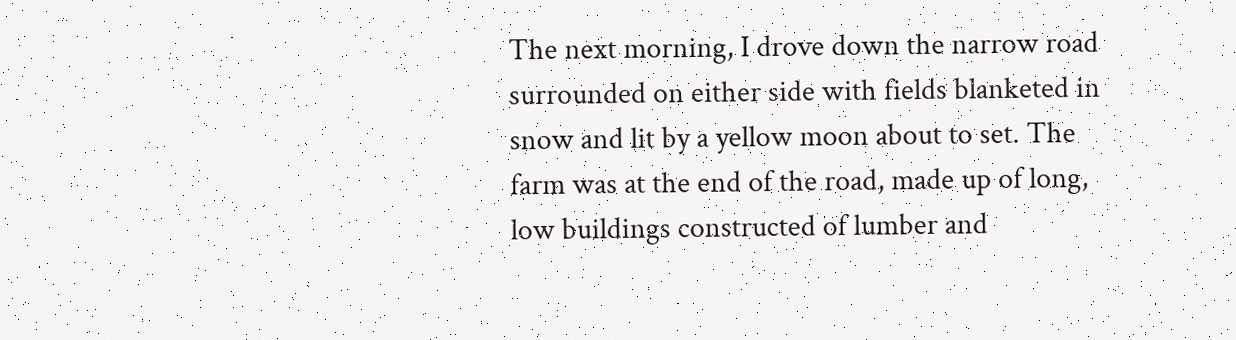The next morning, I drove down the narrow road surrounded on either side with fields blanketed in snow and lit by a yellow moon about to set. The farm was at the end of the road, made up of long, low buildings constructed of lumber and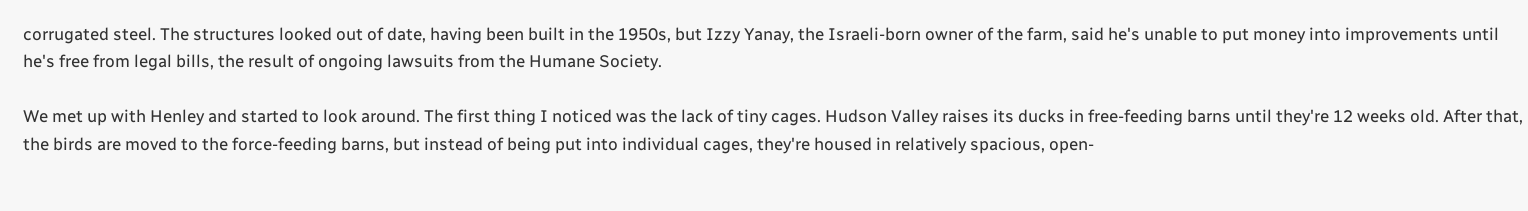corrugated steel. The structures looked out of date, having been built in the 1950s, but Izzy Yanay, the Israeli-born owner of the farm, said he's unable to put money into improvements until he's free from legal bills, the result of ongoing lawsuits from the Humane Society.

We met up with Henley and started to look around. The first thing I noticed was the lack of tiny cages. Hudson Valley raises its ducks in free-feeding barns until they're 12 weeks old. After that, the birds are moved to the force-feeding barns, but instead of being put into individual cages, they're housed in relatively spacious, open-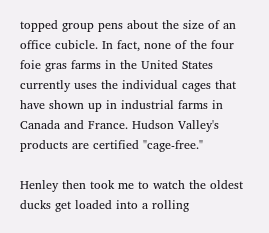topped group pens about the size of an office cubicle. In fact, none of the four foie gras farms in the United States currently uses the individual cages that have shown up in industrial farms in Canada and France. Hudson Valley's products are certified "cage-free."

Henley then took me to watch the oldest ducks get loaded into a rolling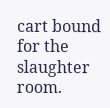cart bound for the slaughter room.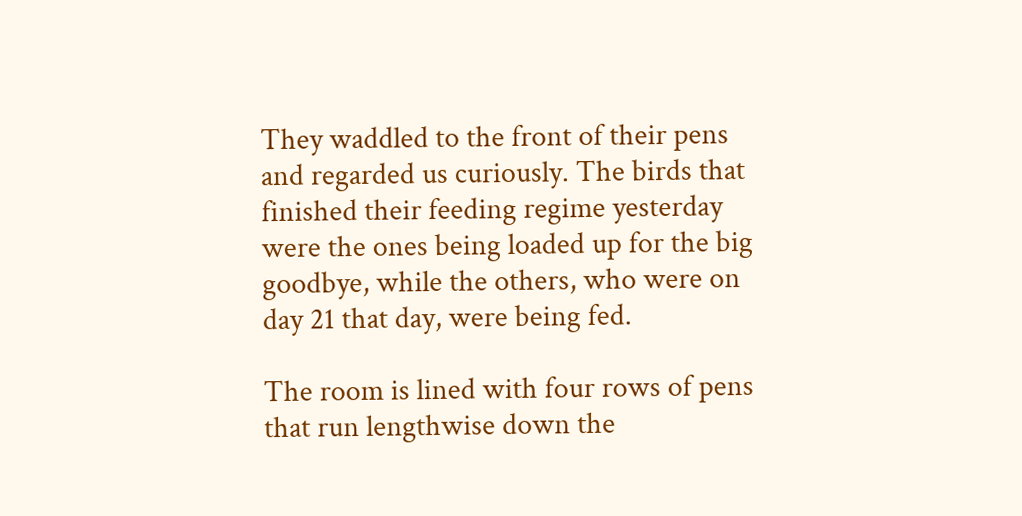They waddled to the front of their pens and regarded us curiously. The birds that finished their feeding regime yesterday were the ones being loaded up for the big goodbye, while the others, who were on day 21 that day, were being fed.

The room is lined with four rows of pens that run lengthwise down the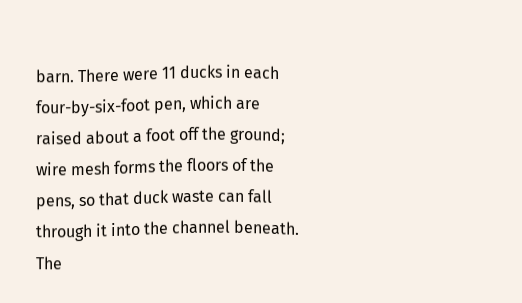barn. There were 11 ducks in each four-by-six-foot pen, which are raised about a foot off the ground; wire mesh forms the floors of the pens, so that duck waste can fall through it into the channel beneath. The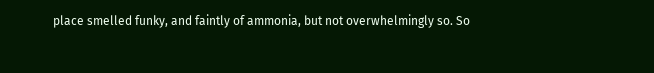place smelled funky, and faintly of ammonia, but not overwhelmingly so. So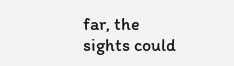far, the sights could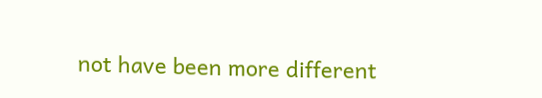not have been more different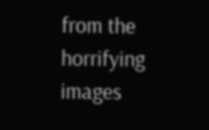from the horrifying images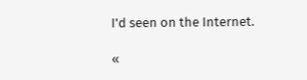I'd seen on the Internet.

«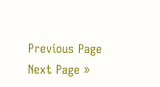Previous Page
Next Page »